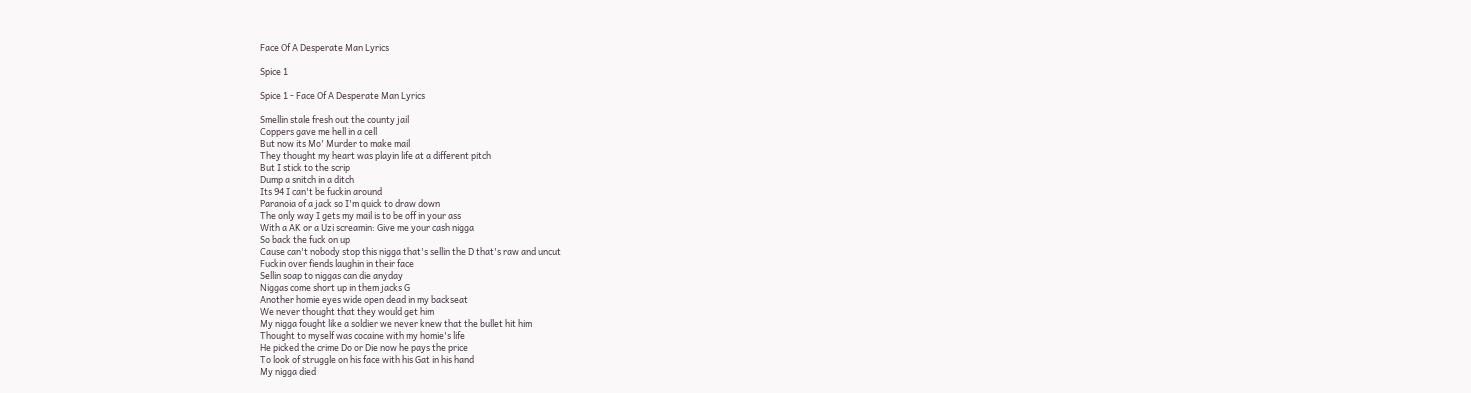Face Of A Desperate Man Lyrics

Spice 1

Spice 1 - Face Of A Desperate Man Lyrics

Smellin stale fresh out the county jail
Coppers gave me hell in a cell
But now its Mo' Murder to make mail
They thought my heart was playin life at a different pitch
But I stick to the scrip
Dump a snitch in a ditch
Its 94 I can't be fuckin around
Paranoia of a jack so I'm quick to draw down
The only way I gets my mail is to be off in your ass
With a AK or a Uzi screamin: Give me your cash nigga
So back the fuck on up
Cause can't nobody stop this nigga that's sellin the D that's raw and uncut
Fuckin over fiends laughin in their face
Sellin soap to niggas can die anyday
Niggas come short up in them jacks G
Another homie eyes wide open dead in my backseat
We never thought that they would get him
My nigga fought like a soldier we never knew that the bullet hit him
Thought to myself was cocaine with my homie's life
He picked the crime Do or Die now he pays the price
To look of struggle on his face with his Gat in his hand
My nigga died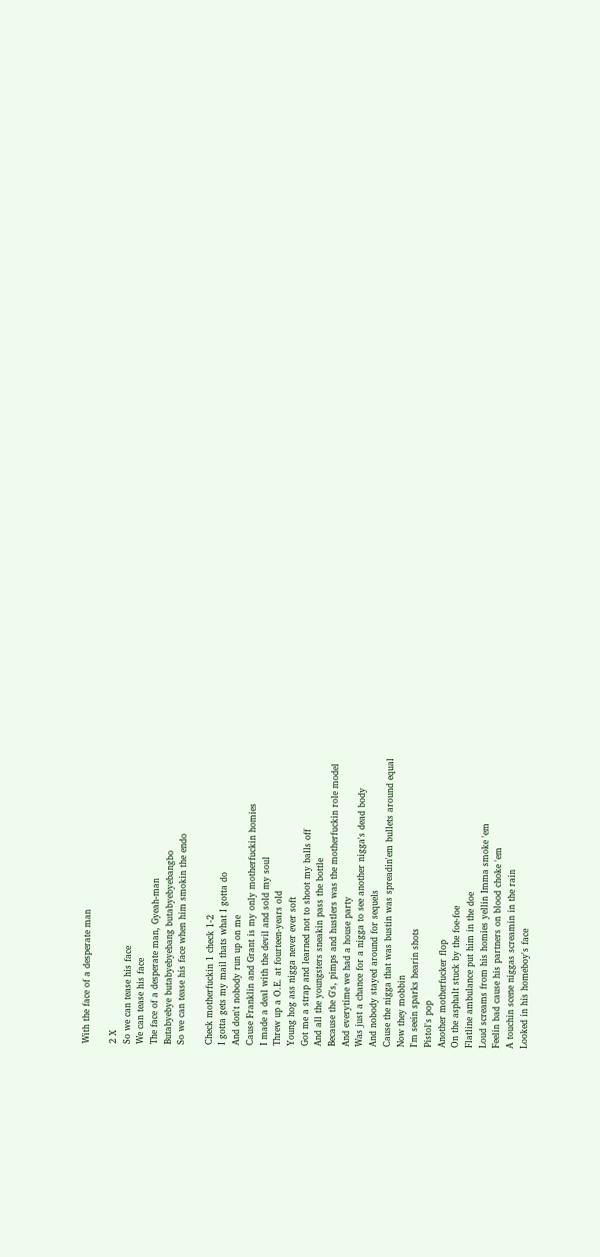With the face of a desperate man

2 X
So we can tease his face
We can tease his face
The face of a desperate man, Gyeah-man
Butabyebye butabyebyebang butabyebyebangbo
So we can tease his face when him smokin the endo

Check motherfuckin 1 check 1-2
I gotta gets my mail thats what I gotta do
And don't nobody run up on me
Cause Franklin and Grant is my only motherfuckin homies
I made a deal with the devil and sold my soul
Threw up a O.E. at fourteen-years old
Young hog ass nigga never ever soft
Got me a strap and learned not to shoot my balls off
And all the youngsters sneakin pass the bottle
Because the G's, pimps and hustlers was the motherfuckin role model
And everytime we had a house party
Was just a chance for a nigga to see another nigga's dead body
And nobody stayed around for sequels
Cause the nigga that was bustin was spreadin'em bullets around equal
Now they mobbin
I'm seein sparks hearin shots
Pistol's pop
Another motherfucker flop
On the asphalt stuck by the foe-foe
Flatline ambulance put him in the doe
Loud screams from his homies yellin Imma smoke 'em
Feelin bad cause his partners on blood choke 'em
A touchin scene niggas screamin in the rain
Looked in his homeboy's face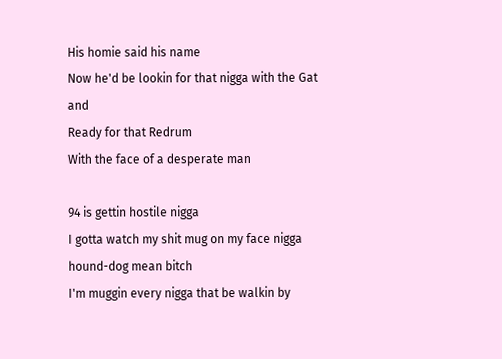His homie said his name
Now he'd be lookin for that nigga with the Gat and
Ready for that Redrum
With the face of a desperate man

94 is gettin hostile nigga
I gotta watch my shit mug on my face nigga hound-dog mean bitch
I'm muggin every nigga that be walkin by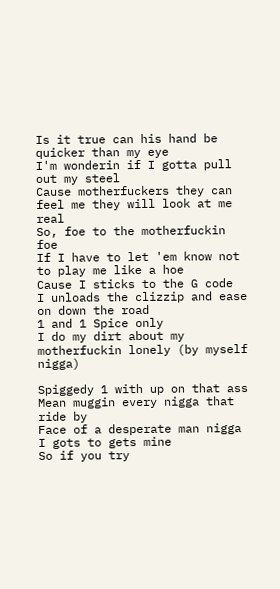Is it true can his hand be quicker than my eye
I'm wonderin if I gotta pull out my steel
Cause motherfuckers they can feel me they will look at me real
So, foe to the motherfuckin foe
If I have to let 'em know not to play me like a hoe
Cause I sticks to the G code
I unloads the clizzip and ease on down the road
1 and 1 Spice only
I do my dirt about my motherfuckin lonely (by myself nigga)

Spiggedy 1 with up on that ass
Mean muggin every nigga that ride by
Face of a desperate man nigga
I gots to gets mine
So if you try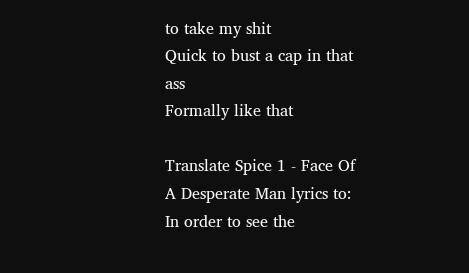to take my shit
Quick to bust a cap in that ass
Formally like that

Translate Spice 1 - Face Of A Desperate Man lyrics to:
In order to see the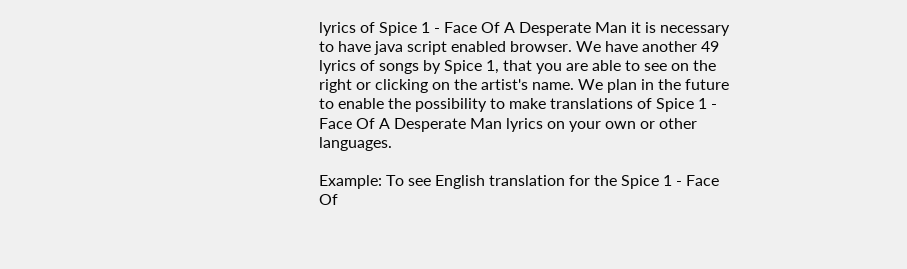lyrics of Spice 1 - Face Of A Desperate Man it is necessary to have java script enabled browser. We have another 49 lyrics of songs by Spice 1, that you are able to see on the right or clicking on the artist's name. We plan in the future to enable the possibility to make translations of Spice 1 - Face Of A Desperate Man lyrics on your own or other languages.

Example: To see English translation for the Spice 1 - Face Of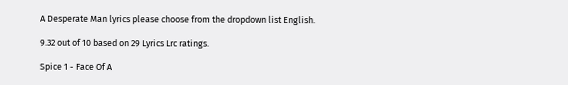A Desperate Man lyrics please choose from the dropdown list English.

9.32 out of 10 based on 29 Lyrics Lrc ratings.

Spice 1 - Face Of A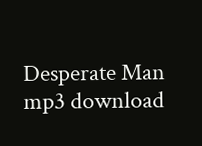Desperate Man mp3 download